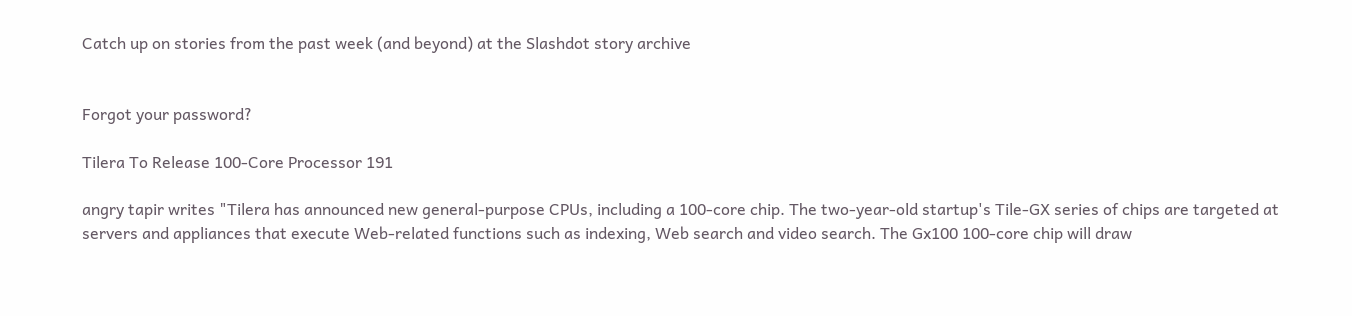Catch up on stories from the past week (and beyond) at the Slashdot story archive


Forgot your password?

Tilera To Release 100-Core Processor 191

angry tapir writes "Tilera has announced new general-purpose CPUs, including a 100-core chip. The two-year-old startup's Tile-GX series of chips are targeted at servers and appliances that execute Web-related functions such as indexing, Web search and video search. The Gx100 100-core chip will draw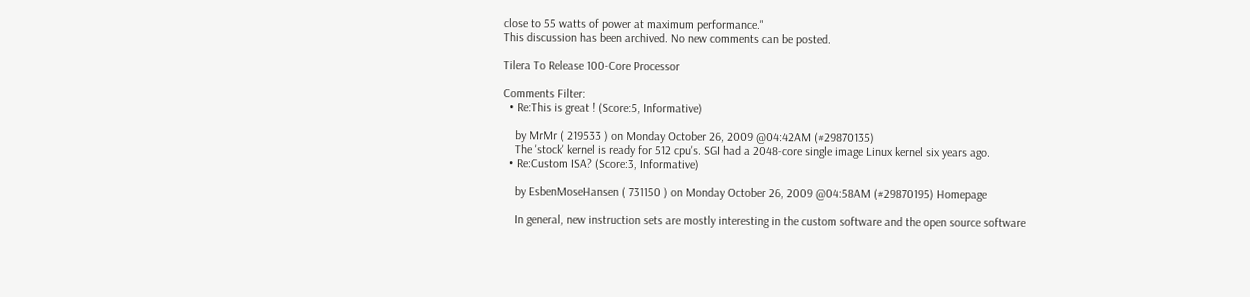close to 55 watts of power at maximum performance."
This discussion has been archived. No new comments can be posted.

Tilera To Release 100-Core Processor

Comments Filter:
  • Re:This is great ! (Score:5, Informative)

    by MrMr ( 219533 ) on Monday October 26, 2009 @04:42AM (#29870135)
    The 'stock' kernel is ready for 512 cpu's. SGI had a 2048-core single image Linux kernel six years ago.
  • Re:Custom ISA? (Score:3, Informative)

    by EsbenMoseHansen ( 731150 ) on Monday October 26, 2009 @04:58AM (#29870195) Homepage

    In general, new instruction sets are mostly interesting in the custom software and the open source software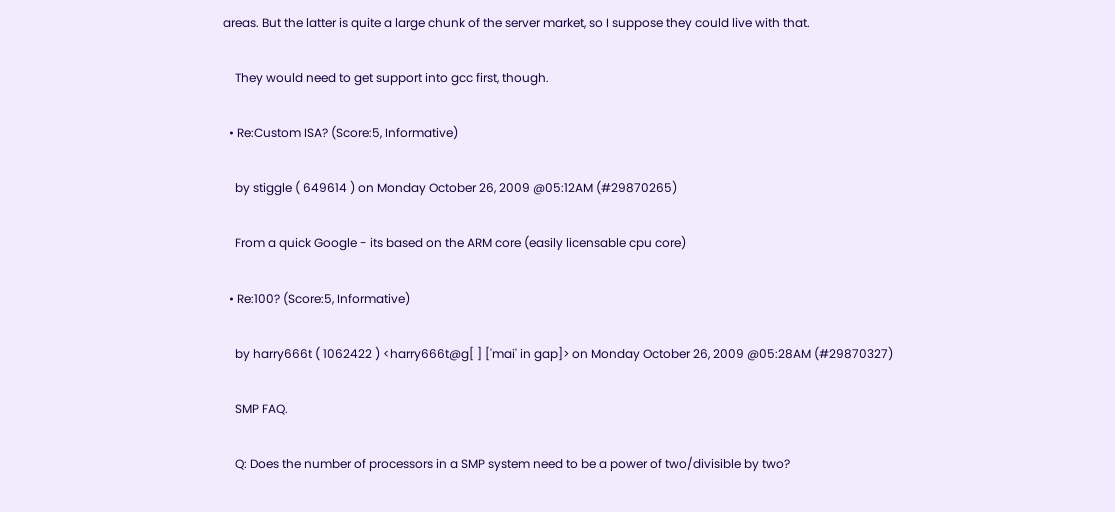areas. But the latter is quite a large chunk of the server market, so I suppose they could live with that.

    They would need to get support into gcc first, though.

  • Re:Custom ISA? (Score:5, Informative)

    by stiggle ( 649614 ) on Monday October 26, 2009 @05:12AM (#29870265)

    From a quick Google - its based on the ARM core (easily licensable cpu core)

  • Re:100? (Score:5, Informative)

    by harry666t ( 1062422 ) <harry666t@g[ ] ['mai' in gap]> on Monday October 26, 2009 @05:28AM (#29870327)

    SMP FAQ.

    Q: Does the number of processors in a SMP system need to be a power of two/divisible by two?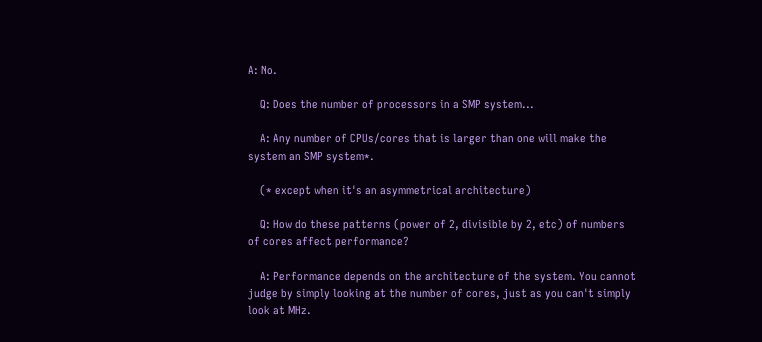A: No.

    Q: Does the number of processors in a SMP system...

    A: Any number of CPUs/cores that is larger than one will make the system an SMP system*.

    (* except when it's an asymmetrical architecture)

    Q: How do these patterns (power of 2, divisible by 2, etc) of numbers of cores affect performance?

    A: Performance depends on the architecture of the system. You cannot judge by simply looking at the number of cores, just as you can't simply look at MHz.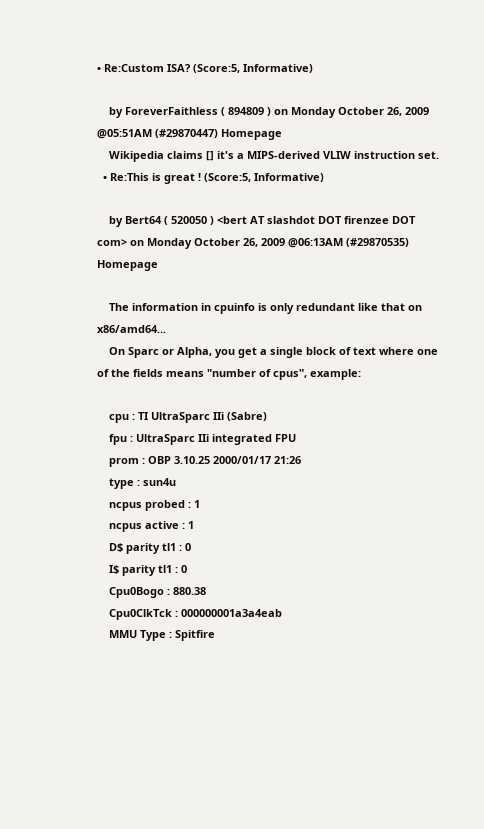• Re:Custom ISA? (Score:5, Informative)

    by ForeverFaithless ( 894809 ) on Monday October 26, 2009 @05:51AM (#29870447) Homepage
    Wikipedia claims [] it's a MIPS-derived VLIW instruction set.
  • Re:This is great ! (Score:5, Informative)

    by Bert64 ( 520050 ) <bert AT slashdot DOT firenzee DOT com> on Monday October 26, 2009 @06:13AM (#29870535) Homepage

    The information in cpuinfo is only redundant like that on x86/amd64...
    On Sparc or Alpha, you get a single block of text where one of the fields means "number of cpus", example:

    cpu : TI UltraSparc IIi (Sabre)
    fpu : UltraSparc IIi integrated FPU
    prom : OBP 3.10.25 2000/01/17 21:26
    type : sun4u
    ncpus probed : 1
    ncpus active : 1
    D$ parity tl1 : 0
    I$ parity tl1 : 0
    Cpu0Bogo : 880.38
    Cpu0ClkTck : 000000001a3a4eab
    MMU Type : Spitfire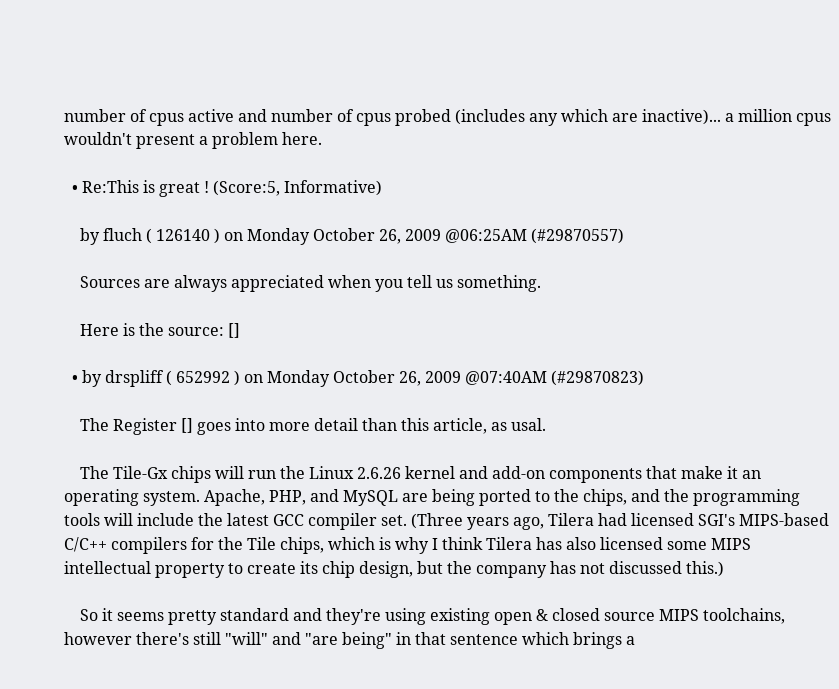number of cpus active and number of cpus probed (includes any which are inactive)... a million cpus wouldn't present a problem here.

  • Re:This is great ! (Score:5, Informative)

    by fluch ( 126140 ) on Monday October 26, 2009 @06:25AM (#29870557)

    Sources are always appreciated when you tell us something.

    Here is the source: []

  • by drspliff ( 652992 ) on Monday October 26, 2009 @07:40AM (#29870823)

    The Register [] goes into more detail than this article, as usal.

    The Tile-Gx chips will run the Linux 2.6.26 kernel and add-on components that make it an operating system. Apache, PHP, and MySQL are being ported to the chips, and the programming tools will include the latest GCC compiler set. (Three years ago, Tilera had licensed SGI's MIPS-based C/C++ compilers for the Tile chips, which is why I think Tilera has also licensed some MIPS intellectual property to create its chip design, but the company has not discussed this.)

    So it seems pretty standard and they're using existing open & closed source MIPS toolchains, however there's still "will" and "are being" in that sentence which brings a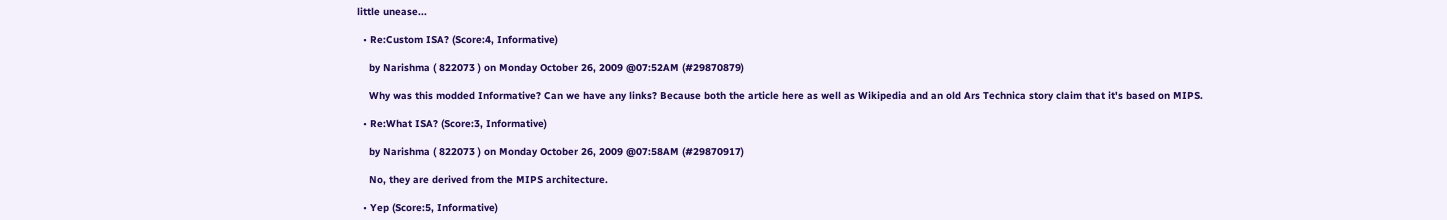little unease...

  • Re:Custom ISA? (Score:4, Informative)

    by Narishma ( 822073 ) on Monday October 26, 2009 @07:52AM (#29870879)

    Why was this modded Informative? Can we have any links? Because both the article here as well as Wikipedia and an old Ars Technica story claim that it's based on MIPS.

  • Re:What ISA? (Score:3, Informative)

    by Narishma ( 822073 ) on Monday October 26, 2009 @07:58AM (#29870917)

    No, they are derived from the MIPS architecture.

  • Yep (Score:5, Informative)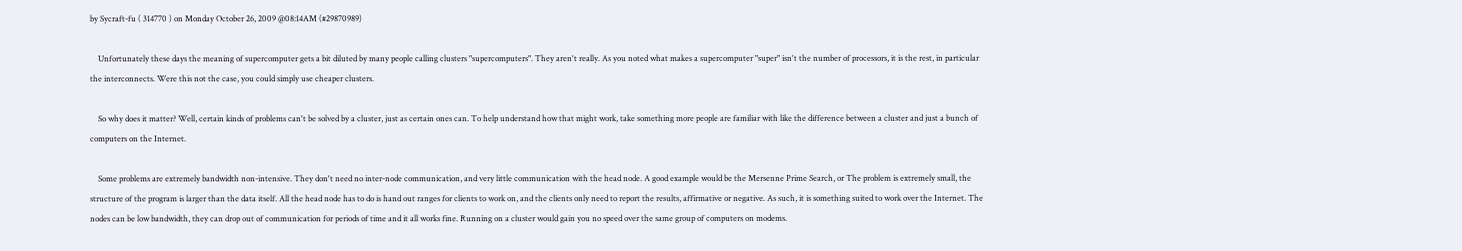by Sycraft-fu ( 314770 ) on Monday October 26, 2009 @08:14AM (#29870989)

    Unfortunately these days the meaning of supercomputer gets a bit diluted by many people calling clusters "supercomputers". They aren't really. As you noted what makes a supercomputer "super" isn't the number of processors, it is the rest, in particular the interconnects. Were this not the case, you could simply use cheaper clusters.

    So why does it matter? Well, certain kinds of problems can't be solved by a cluster, just as certain ones can. To help understand how that might work, take something more people are familiar with like the difference between a cluster and just a bunch of computers on the Internet.

    Some problems are extremely bandwidth non-intensive. They don't need no inter-node communication, and very little communication with the head node. A good example would be the Mersenne Prime Search, or The problem is extremely small, the structure of the program is larger than the data itself. All the head node has to do is hand out ranges for clients to work on, and the clients only need to report the results, affirmative or negative. As such, it is something suited to work over the Internet. The nodes can be low bandwidth, they can drop out of communication for periods of time and it all works fine. Running on a cluster would gain you no speed over the same group of computers on modems.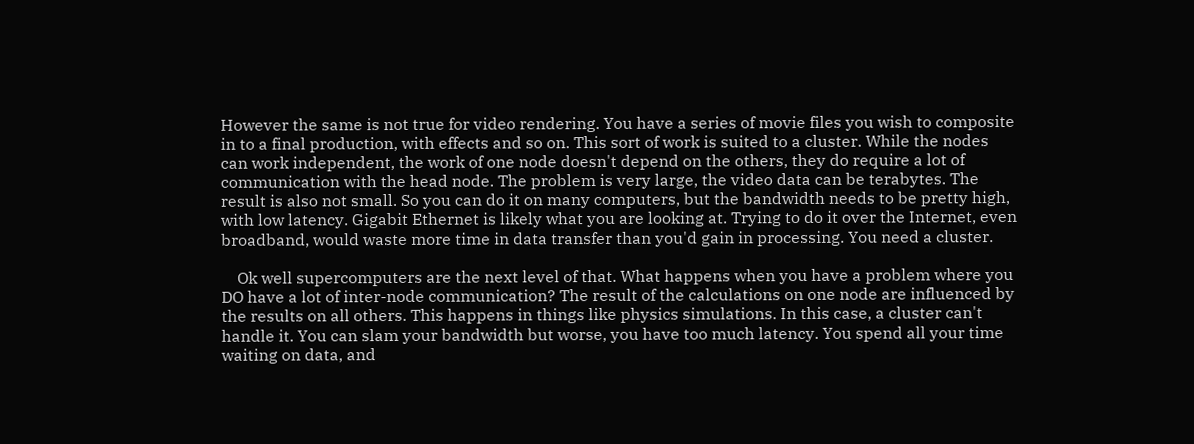However the same is not true for video rendering. You have a series of movie files you wish to composite in to a final production, with effects and so on. This sort of work is suited to a cluster. While the nodes can work independent, the work of one node doesn't depend on the others, they do require a lot of communication with the head node. The problem is very large, the video data can be terabytes. The result is also not small. So you can do it on many computers, but the bandwidth needs to be pretty high, with low latency. Gigabit Ethernet is likely what you are looking at. Trying to do it over the Internet, even broadband, would waste more time in data transfer than you'd gain in processing. You need a cluster.

    Ok well supercomputers are the next level of that. What happens when you have a problem where you DO have a lot of inter-node communication? The result of the calculations on one node are influenced by the results on all others. This happens in things like physics simulations. In this case, a cluster can't handle it. You can slam your bandwidth but worse, you have too much latency. You spend all your time waiting on data, and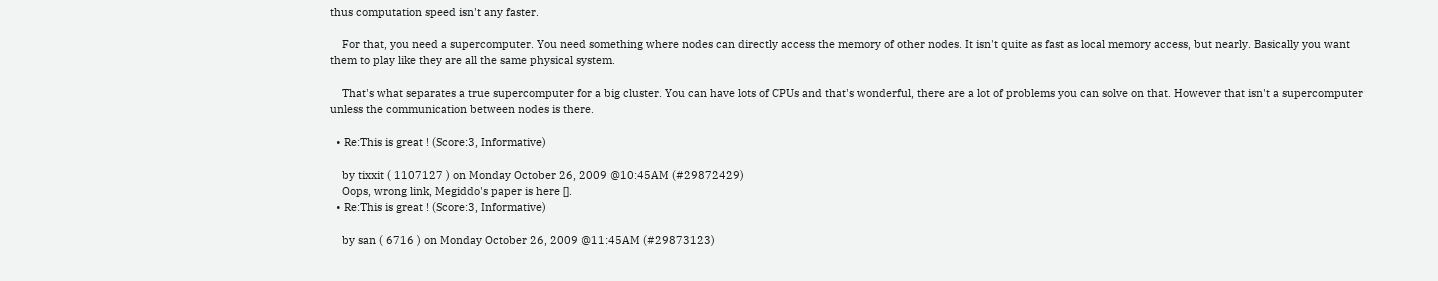thus computation speed isn't any faster.

    For that, you need a supercomputer. You need something where nodes can directly access the memory of other nodes. It isn't quite as fast as local memory access, but nearly. Basically you want them to play like they are all the same physical system.

    That's what separates a true supercomputer for a big cluster. You can have lots of CPUs and that's wonderful, there are a lot of problems you can solve on that. However that isn't a supercomputer unless the communication between nodes is there.

  • Re:This is great ! (Score:3, Informative)

    by tixxit ( 1107127 ) on Monday October 26, 2009 @10:45AM (#29872429)
    Oops, wrong link, Megiddo's paper is here [].
  • Re:This is great ! (Score:3, Informative)

    by san ( 6716 ) on Monday October 26, 2009 @11:45AM (#29873123)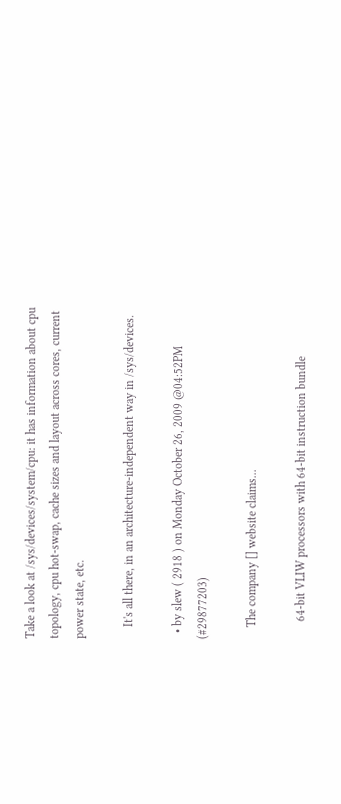Take a look at /sys/devices/system/cpu: it has information about cpu topology, cpu hot-swap, cache sizes and layout across cores, current power state, etc.

    It's all there, in an architecture-independent way in /sys/devices.

  • by slew ( 2918 ) on Monday October 26, 2009 @04:52PM (#29877203)

    The company [] website claims...

      64-bit VLIW processors with 64-bit instruction bundle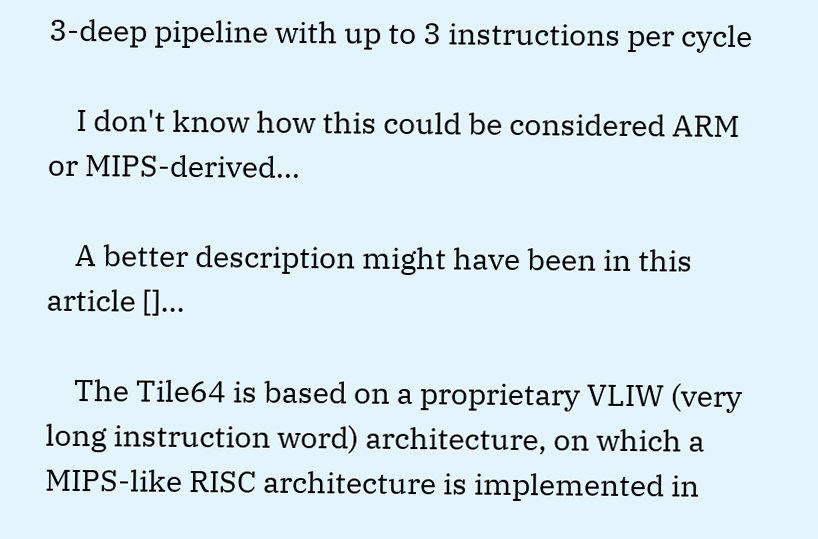3-deep pipeline with up to 3 instructions per cycle

    I don't know how this could be considered ARM or MIPS-derived...

    A better description might have been in this article []...

    The Tile64 is based on a proprietary VLIW (very long instruction word) architecture, on which a MIPS-like RISC architecture is implemented in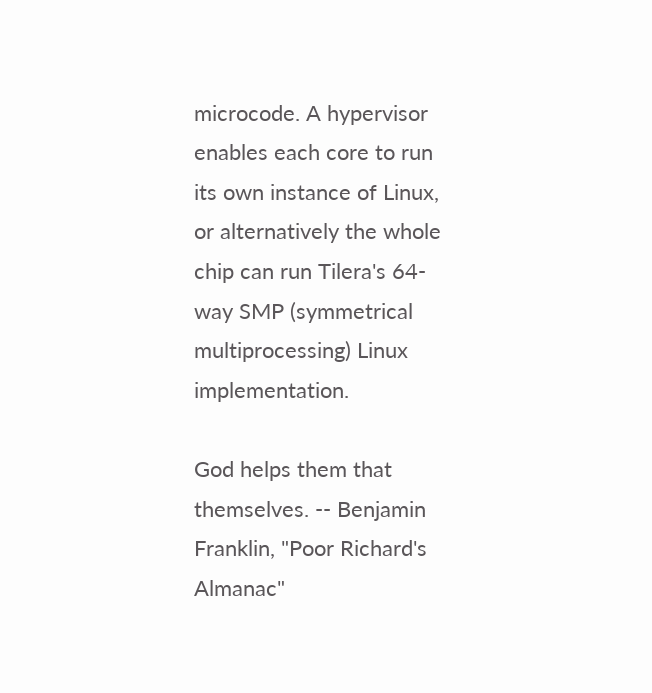microcode. A hypervisor enables each core to run its own instance of Linux, or alternatively the whole chip can run Tilera's 64-way SMP (symmetrical multiprocessing) Linux implementation.

God helps them that themselves. -- Benjamin Franklin, "Poor Richard's Almanac"